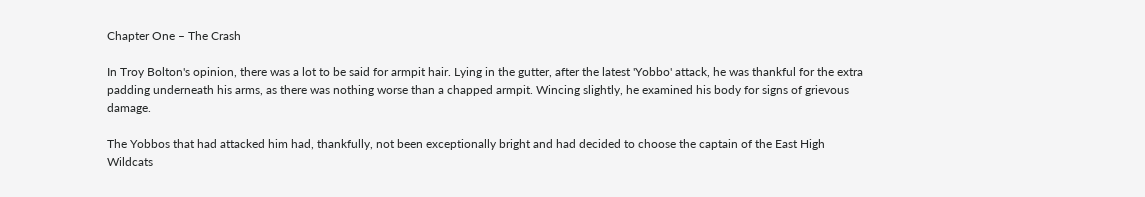Chapter One – The Crash

In Troy Bolton's opinion, there was a lot to be said for armpit hair. Lying in the gutter, after the latest 'Yobbo' attack, he was thankful for the extra padding underneath his arms, as there was nothing worse than a chapped armpit. Wincing slightly, he examined his body for signs of grievous damage.

The Yobbos that had attacked him had, thankfully, not been exceptionally bright and had decided to choose the captain of the East High Wildcats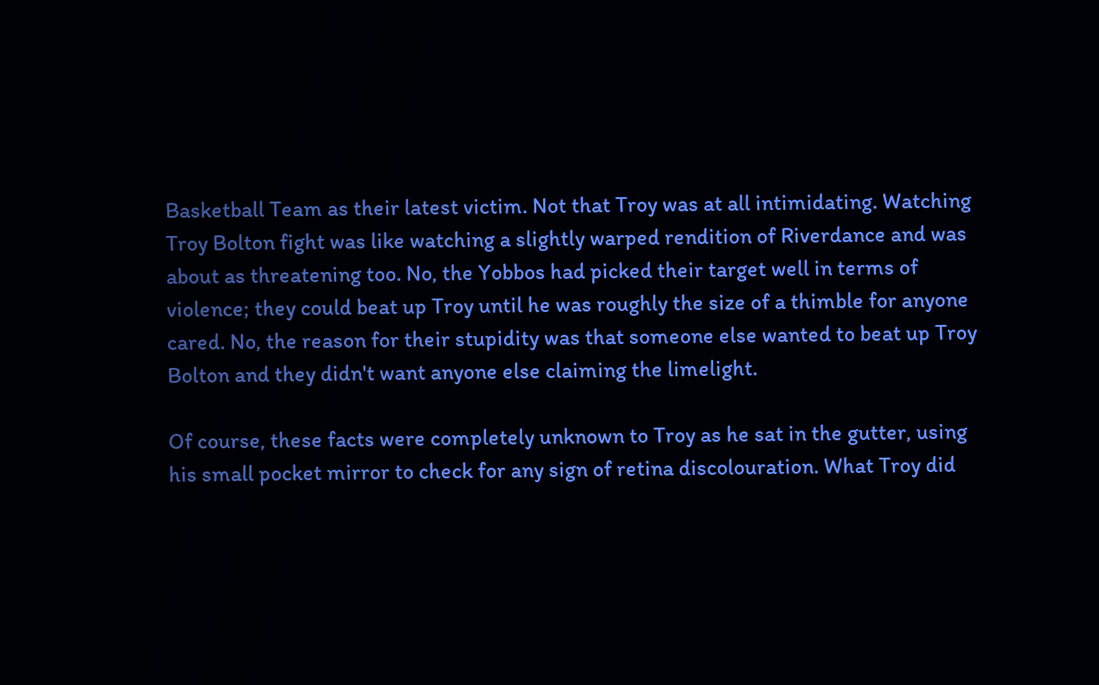Basketball Team as their latest victim. Not that Troy was at all intimidating. Watching Troy Bolton fight was like watching a slightly warped rendition of Riverdance and was about as threatening too. No, the Yobbos had picked their target well in terms of violence; they could beat up Troy until he was roughly the size of a thimble for anyone cared. No, the reason for their stupidity was that someone else wanted to beat up Troy Bolton and they didn't want anyone else claiming the limelight.

Of course, these facts were completely unknown to Troy as he sat in the gutter, using his small pocket mirror to check for any sign of retina discolouration. What Troy did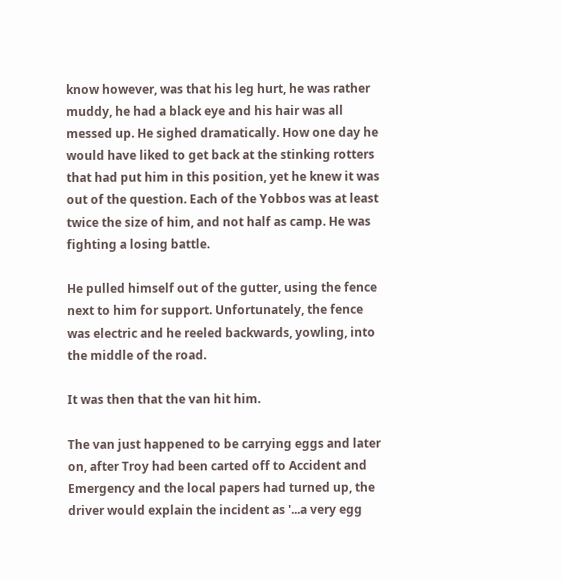know however, was that his leg hurt, he was rather muddy, he had a black eye and his hair was all messed up. He sighed dramatically. How one day he would have liked to get back at the stinking rotters that had put him in this position, yet he knew it was out of the question. Each of the Yobbos was at least twice the size of him, and not half as camp. He was fighting a losing battle.

He pulled himself out of the gutter, using the fence next to him for support. Unfortunately, the fence was electric and he reeled backwards, yowling, into the middle of the road.

It was then that the van hit him.

The van just happened to be carrying eggs and later on, after Troy had been carted off to Accident and Emergency and the local papers had turned up, the driver would explain the incident as '...a very egg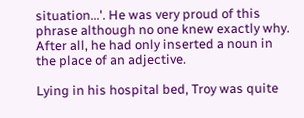situation...'. He was very proud of this phrase although no one knew exactly why. After all, he had only inserted a noun in the place of an adjective.

Lying in his hospital bed, Troy was quite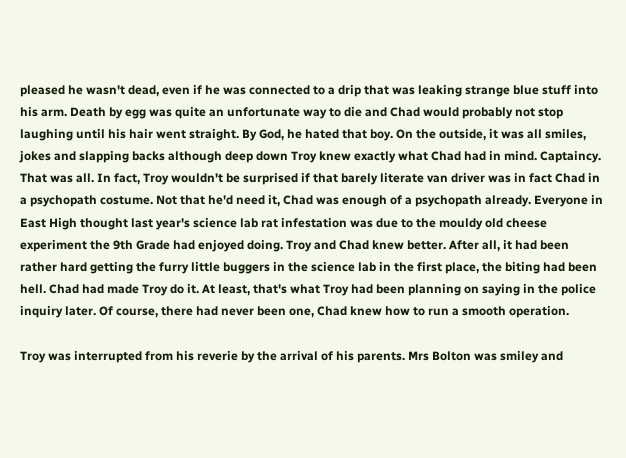pleased he wasn't dead, even if he was connected to a drip that was leaking strange blue stuff into his arm. Death by egg was quite an unfortunate way to die and Chad would probably not stop laughing until his hair went straight. By God, he hated that boy. On the outside, it was all smiles, jokes and slapping backs although deep down Troy knew exactly what Chad had in mind. Captaincy. That was all. In fact, Troy wouldn't be surprised if that barely literate van driver was in fact Chad in a psychopath costume. Not that he'd need it, Chad was enough of a psychopath already. Everyone in East High thought last year's science lab rat infestation was due to the mouldy old cheese experiment the 9th Grade had enjoyed doing. Troy and Chad knew better. After all, it had been rather hard getting the furry little buggers in the science lab in the first place, the biting had been hell. Chad had made Troy do it. At least, that's what Troy had been planning on saying in the police inquiry later. Of course, there had never been one, Chad knew how to run a smooth operation.

Troy was interrupted from his reverie by the arrival of his parents. Mrs Bolton was smiley and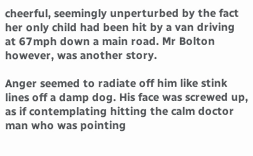cheerful, seemingly unperturbed by the fact her only child had been hit by a van driving at 67mph down a main road. Mr Bolton however, was another story.

Anger seemed to radiate off him like stink lines off a damp dog. His face was screwed up, as if contemplating hitting the calm doctor man who was pointing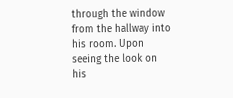through the window from the hallway into his room. Upon seeing the look on his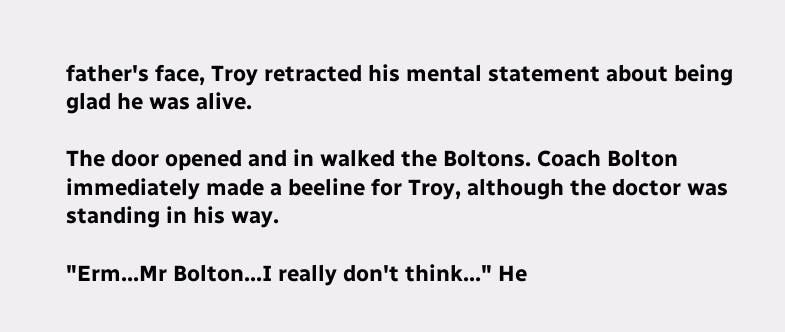father's face, Troy retracted his mental statement about being glad he was alive.

The door opened and in walked the Boltons. Coach Bolton immediately made a beeline for Troy, although the doctor was standing in his way.

"Erm...Mr Bolton...I really don't think..." He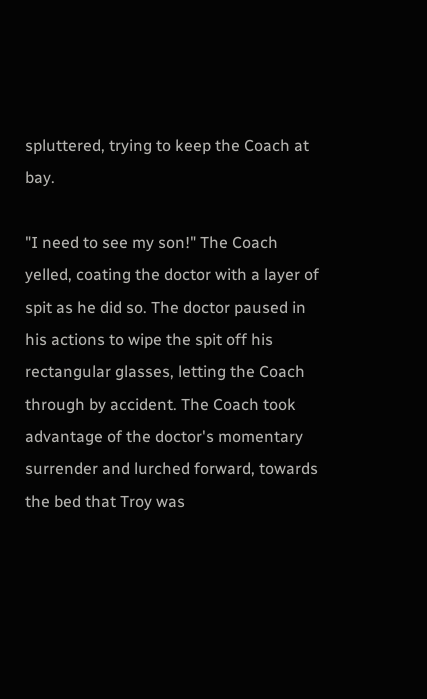spluttered, trying to keep the Coach at bay.

"I need to see my son!" The Coach yelled, coating the doctor with a layer of spit as he did so. The doctor paused in his actions to wipe the spit off his rectangular glasses, letting the Coach through by accident. The Coach took advantage of the doctor's momentary surrender and lurched forward, towards the bed that Troy was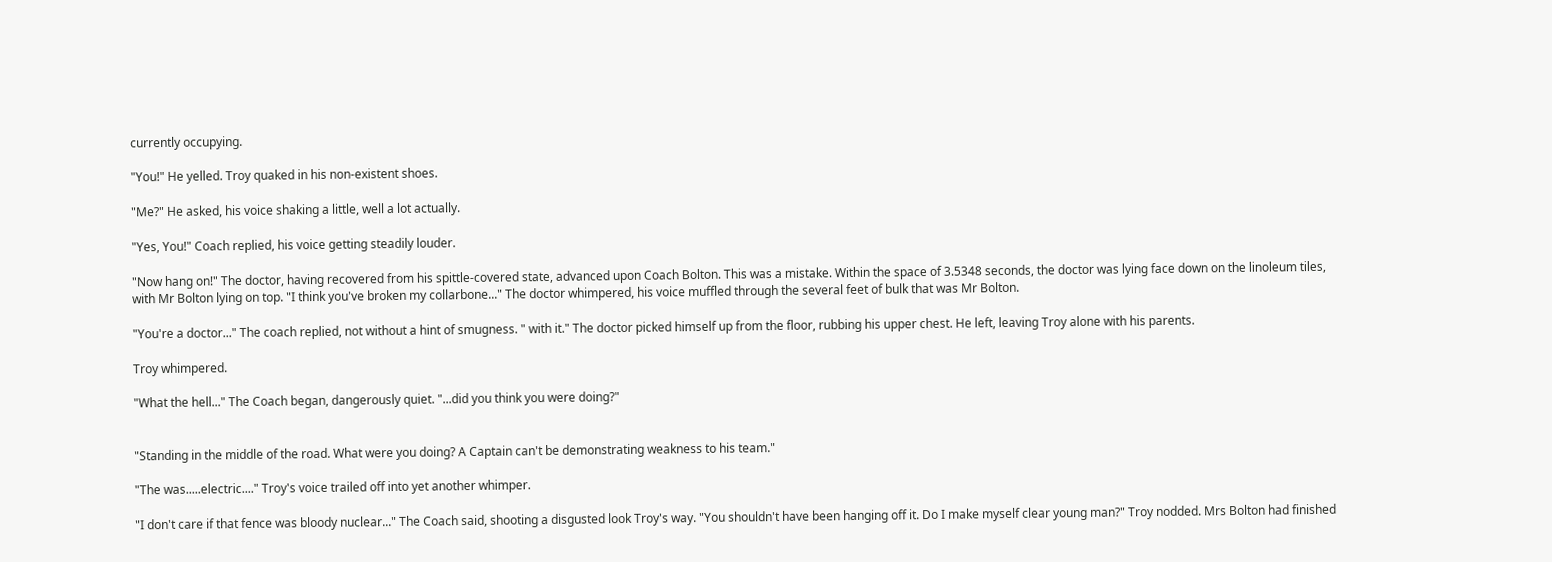currently occupying.

"You!" He yelled. Troy quaked in his non-existent shoes.

"Me?" He asked, his voice shaking a little, well a lot actually.

"Yes, You!" Coach replied, his voice getting steadily louder.

"Now hang on!" The doctor, having recovered from his spittle-covered state, advanced upon Coach Bolton. This was a mistake. Within the space of 3.5348 seconds, the doctor was lying face down on the linoleum tiles, with Mr Bolton lying on top. "I think you've broken my collarbone..." The doctor whimpered, his voice muffled through the several feet of bulk that was Mr Bolton.

"You're a doctor..." The coach replied, not without a hint of smugness. " with it." The doctor picked himself up from the floor, rubbing his upper chest. He left, leaving Troy alone with his parents.

Troy whimpered.

"What the hell..." The Coach began, dangerously quiet. "...did you think you were doing?"


"Standing in the middle of the road. What were you doing? A Captain can't be demonstrating weakness to his team."

"The was.....electric...." Troy's voice trailed off into yet another whimper.

"I don't care if that fence was bloody nuclear..." The Coach said, shooting a disgusted look Troy's way. "You shouldn't have been hanging off it. Do I make myself clear young man?" Troy nodded. Mrs Bolton had finished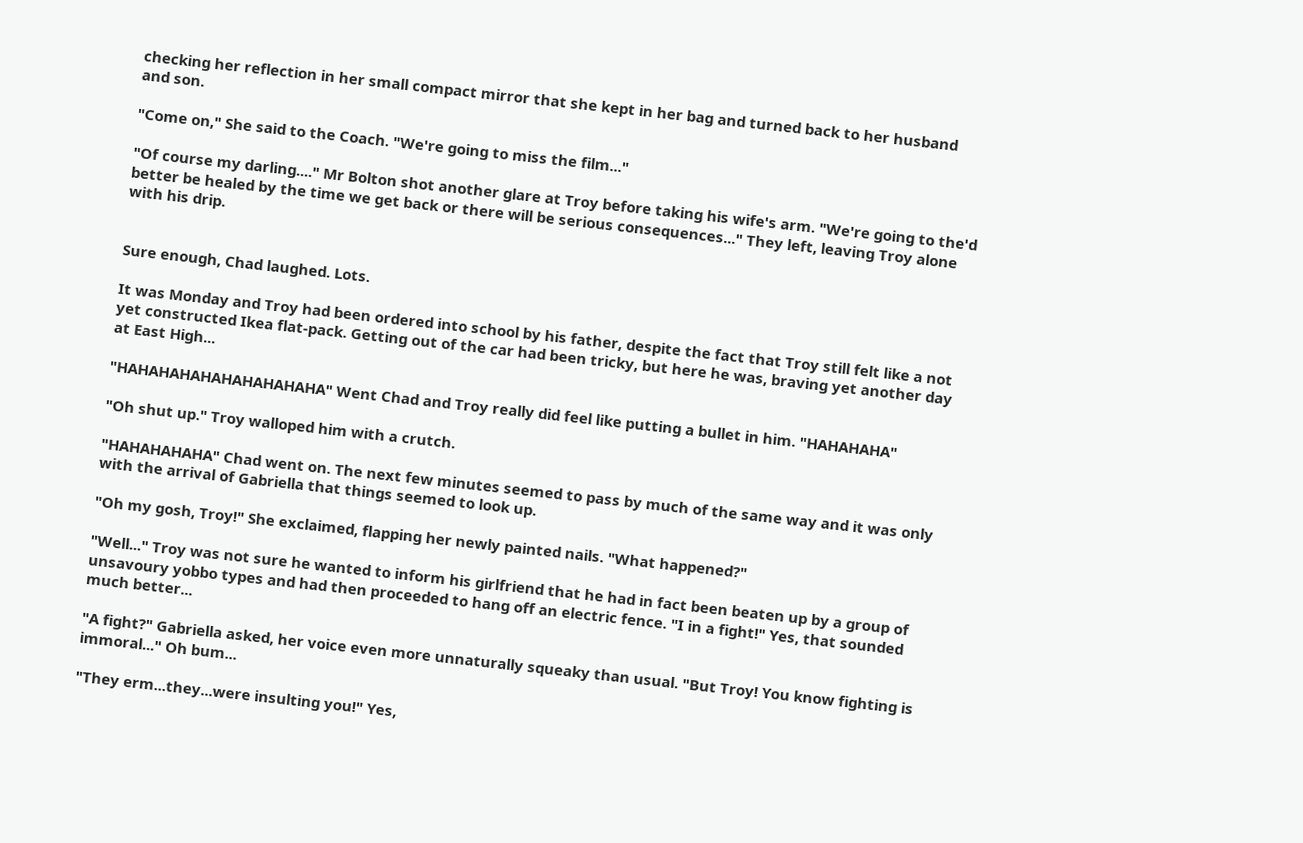checking her reflection in her small compact mirror that she kept in her bag and turned back to her husband and son.

"Come on," She said to the Coach. "We're going to miss the film..."

"Of course my darling...." Mr Bolton shot another glare at Troy before taking his wife's arm. "We're going to the'd better be healed by the time we get back or there will be serious consequences..." They left, leaving Troy alone with his drip.


Sure enough, Chad laughed. Lots.

It was Monday and Troy had been ordered into school by his father, despite the fact that Troy still felt like a not yet constructed Ikea flat-pack. Getting out of the car had been tricky, but here he was, braving yet another day at East High...

"HAHAHAHAHAHAHAHAHAHA" Went Chad and Troy really did feel like putting a bullet in him. "HAHAHAHA"

"Oh shut up." Troy walloped him with a crutch.

"HAHAHAHAHA" Chad went on. The next few minutes seemed to pass by much of the same way and it was only with the arrival of Gabriella that things seemed to look up.

"Oh my gosh, Troy!" She exclaimed, flapping her newly painted nails. "What happened?"

"Well..." Troy was not sure he wanted to inform his girlfriend that he had in fact been beaten up by a group of unsavoury yobbo types and had then proceeded to hang off an electric fence. "I in a fight!" Yes, that sounded much better...

"A fight?" Gabriella asked, her voice even more unnaturally squeaky than usual. "But Troy! You know fighting is immoral..." Oh bum...

"They erm...they...were insulting you!" Yes,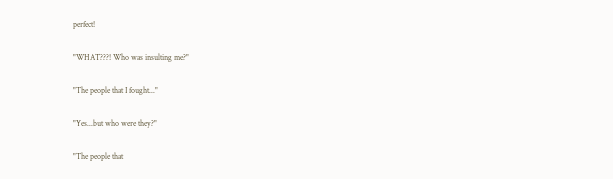perfect!

"WHAT???! Who was insulting me?"

"The people that I fought..."

"Yes...but who were they?"

"The people that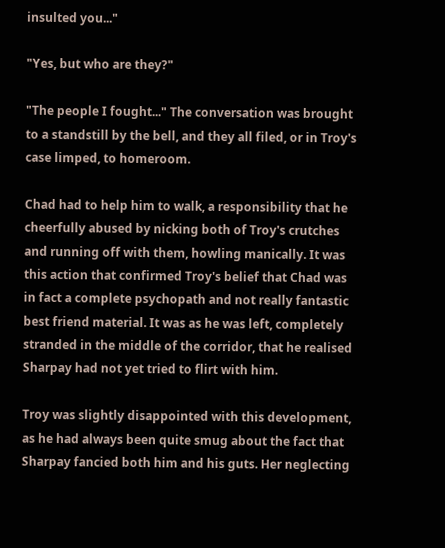insulted you..."

"Yes, but who are they?"

"The people I fought..." The conversation was brought to a standstill by the bell, and they all filed, or in Troy's case limped, to homeroom.

Chad had to help him to walk, a responsibility that he cheerfully abused by nicking both of Troy's crutches and running off with them, howling manically. It was this action that confirmed Troy's belief that Chad was in fact a complete psychopath and not really fantastic best friend material. It was as he was left, completely stranded in the middle of the corridor, that he realised Sharpay had not yet tried to flirt with him.

Troy was slightly disappointed with this development, as he had always been quite smug about the fact that Sharpay fancied both him and his guts. Her neglecting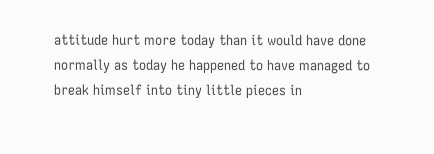attitude hurt more today than it would have done normally as today he happened to have managed to break himself into tiny little pieces in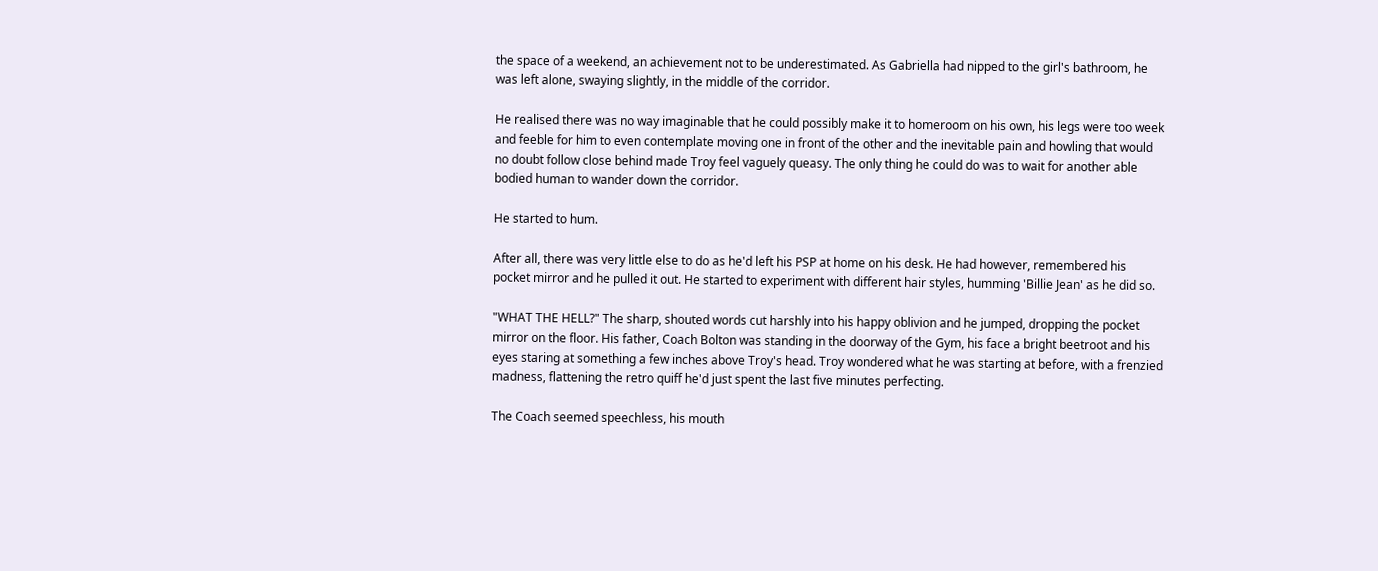the space of a weekend, an achievement not to be underestimated. As Gabriella had nipped to the girl's bathroom, he was left alone, swaying slightly, in the middle of the corridor.

He realised there was no way imaginable that he could possibly make it to homeroom on his own, his legs were too week and feeble for him to even contemplate moving one in front of the other and the inevitable pain and howling that would no doubt follow close behind made Troy feel vaguely queasy. The only thing he could do was to wait for another able bodied human to wander down the corridor.

He started to hum.

After all, there was very little else to do as he'd left his PSP at home on his desk. He had however, remembered his pocket mirror and he pulled it out. He started to experiment with different hair styles, humming 'Billie Jean' as he did so.

"WHAT THE HELL?" The sharp, shouted words cut harshly into his happy oblivion and he jumped, dropping the pocket mirror on the floor. His father, Coach Bolton was standing in the doorway of the Gym, his face a bright beetroot and his eyes staring at something a few inches above Troy's head. Troy wondered what he was starting at before, with a frenzied madness, flattening the retro quiff he'd just spent the last five minutes perfecting.

The Coach seemed speechless, his mouth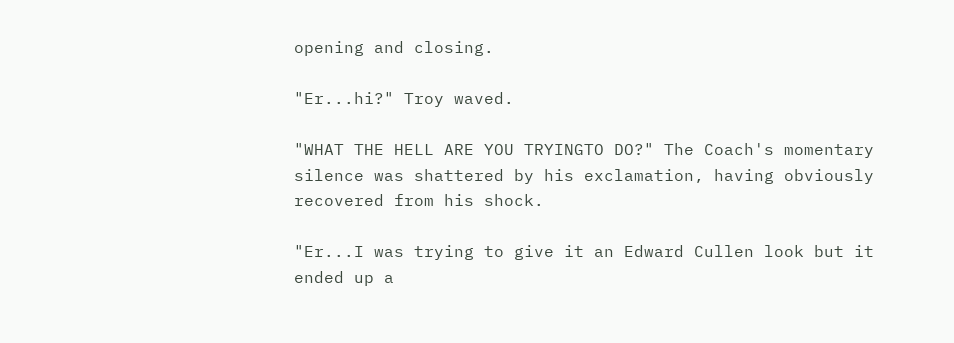opening and closing.

"Er...hi?" Troy waved.

"WHAT THE HELL ARE YOU TRYINGTO DO?" The Coach's momentary silence was shattered by his exclamation, having obviously recovered from his shock.

"Er...I was trying to give it an Edward Cullen look but it ended up a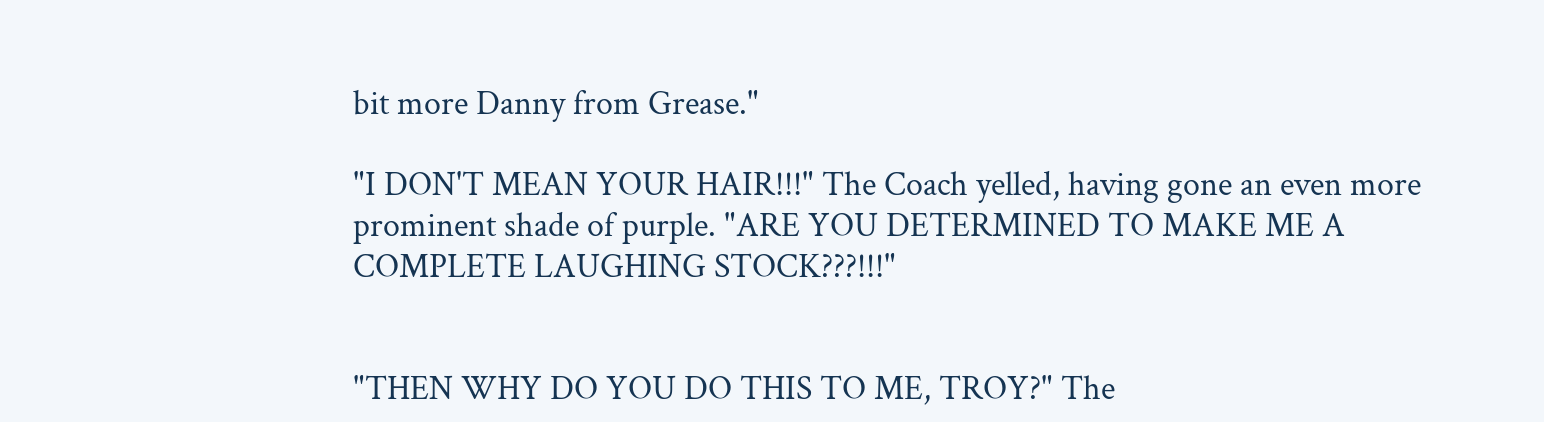bit more Danny from Grease."

"I DON'T MEAN YOUR HAIR!!!" The Coach yelled, having gone an even more prominent shade of purple. "ARE YOU DETERMINED TO MAKE ME A COMPLETE LAUGHING STOCK???!!!"


"THEN WHY DO YOU DO THIS TO ME, TROY?" The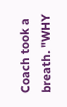Coach took a breath. "WHY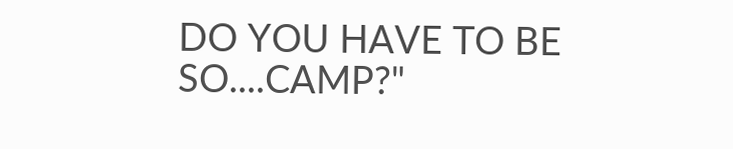DO YOU HAVE TO BE SO....CAMP?"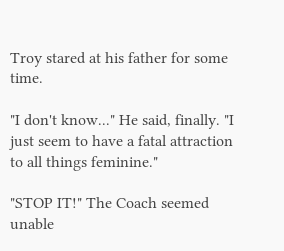Troy stared at his father for some time.

"I don't know..." He said, finally. "I just seem to have a fatal attraction to all things feminine."

"STOP IT!" The Coach seemed unable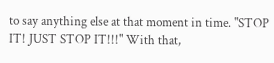to say anything else at that moment in time. "STOP IT! JUST STOP IT!!!" With that,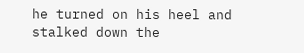he turned on his heel and stalked down the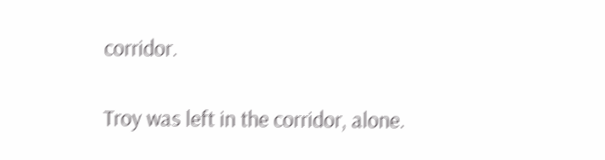corridor.

Troy was left in the corridor, alone.